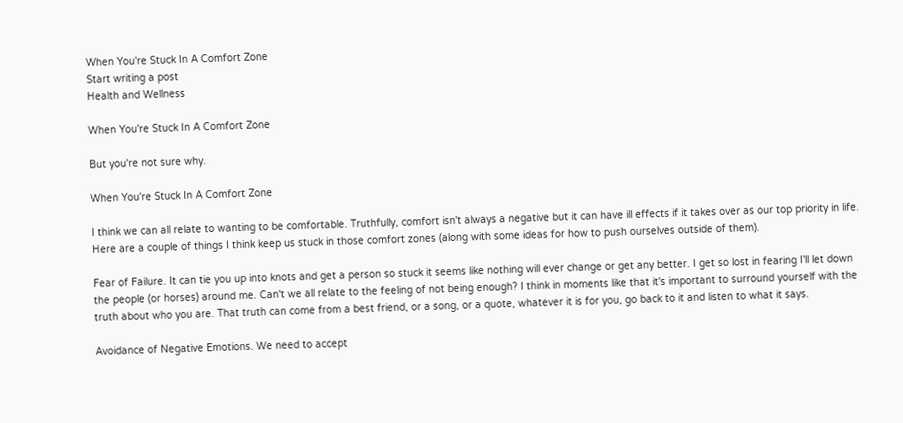When You're Stuck In A Comfort Zone
Start writing a post
Health and Wellness

When You're Stuck In A Comfort Zone

But you're not sure why.

When You're Stuck In A Comfort Zone

I think we can all relate to wanting to be comfortable. Truthfully, comfort isn't always a negative but it can have ill effects if it takes over as our top priority in life. Here are a couple of things I think keep us stuck in those comfort zones (along with some ideas for how to push ourselves outside of them).

Fear of Failure. It can tie you up into knots and get a person so stuck it seems like nothing will ever change or get any better. I get so lost in fearing I'll let down the people (or horses) around me. Can't we all relate to the feeling of not being enough? I think in moments like that it's important to surround yourself with the truth about who you are. That truth can come from a best friend, or a song, or a quote, whatever it is for you, go back to it and listen to what it says.

Avoidance of Negative Emotions. We need to accept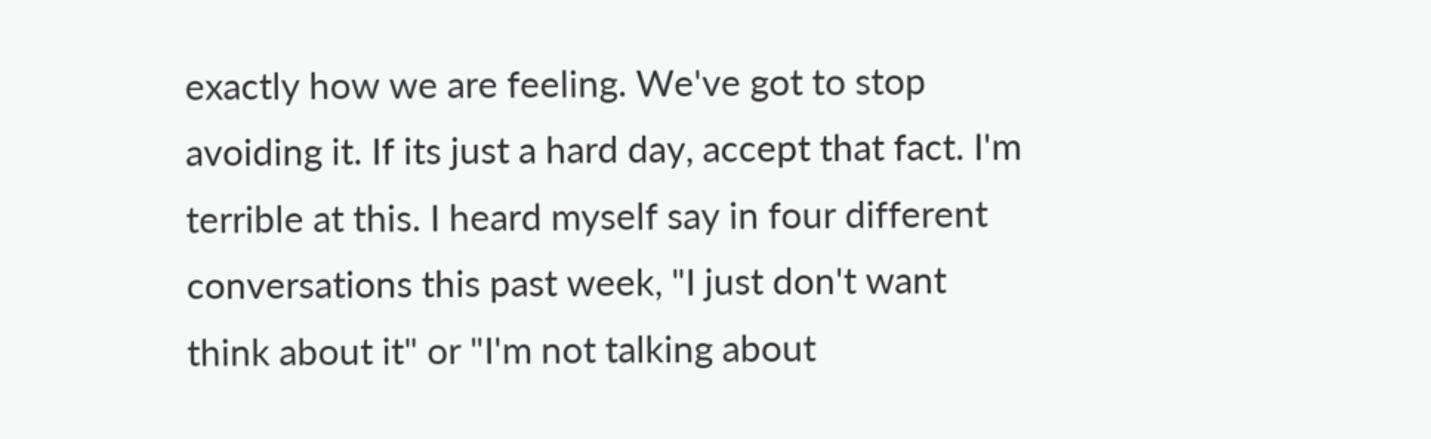exactly how we are feeling. We've got to stop avoiding it. If its just a hard day, accept that fact. I'm terrible at this. I heard myself say in four different conversations this past week, "I just don't want think about it" or "I'm not talking about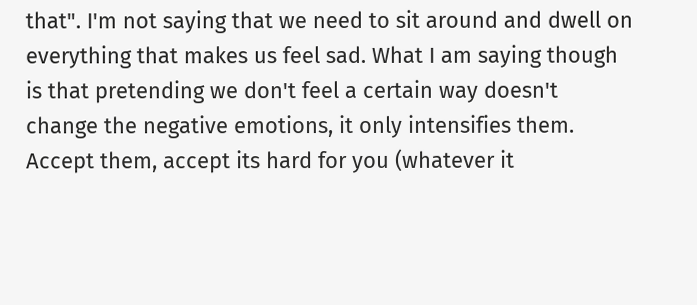that". I'm not saying that we need to sit around and dwell on everything that makes us feel sad. What I am saying though is that pretending we don't feel a certain way doesn't change the negative emotions, it only intensifies them. Accept them, accept its hard for you (whatever it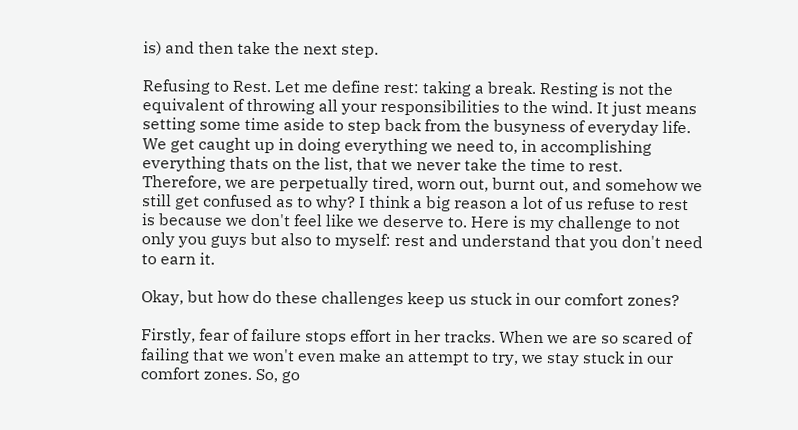is) and then take the next step.

Refusing to Rest. Let me define rest: taking a break. Resting is not the equivalent of throwing all your responsibilities to the wind. It just means setting some time aside to step back from the busyness of everyday life. We get caught up in doing everything we need to, in accomplishing everything thats on the list, that we never take the time to rest. Therefore, we are perpetually tired, worn out, burnt out, and somehow we still get confused as to why? I think a big reason a lot of us refuse to rest is because we don't feel like we deserve to. Here is my challenge to not only you guys but also to myself: rest and understand that you don't need to earn it.

Okay, but how do these challenges keep us stuck in our comfort zones?

Firstly, fear of failure stops effort in her tracks. When we are so scared of failing that we won't even make an attempt to try, we stay stuck in our comfort zones. So, go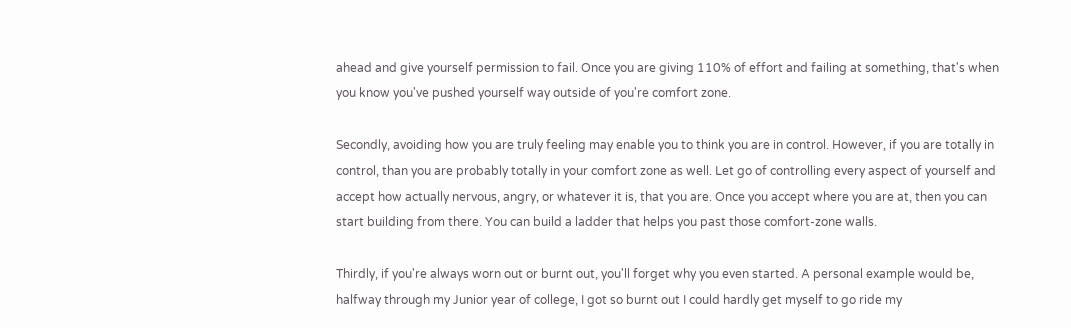ahead and give yourself permission to fail. Once you are giving 110% of effort and failing at something, that's when you know you've pushed yourself way outside of you're comfort zone.

Secondly, avoiding how you are truly feeling may enable you to think you are in control. However, if you are totally in control, than you are probably totally in your comfort zone as well. Let go of controlling every aspect of yourself and accept how actually nervous, angry, or whatever it is, that you are. Once you accept where you are at, then you can start building from there. You can build a ladder that helps you past those comfort-zone walls.

Thirdly, if you're always worn out or burnt out, you'll forget why you even started. A personal example would be, halfway through my Junior year of college, I got so burnt out I could hardly get myself to go ride my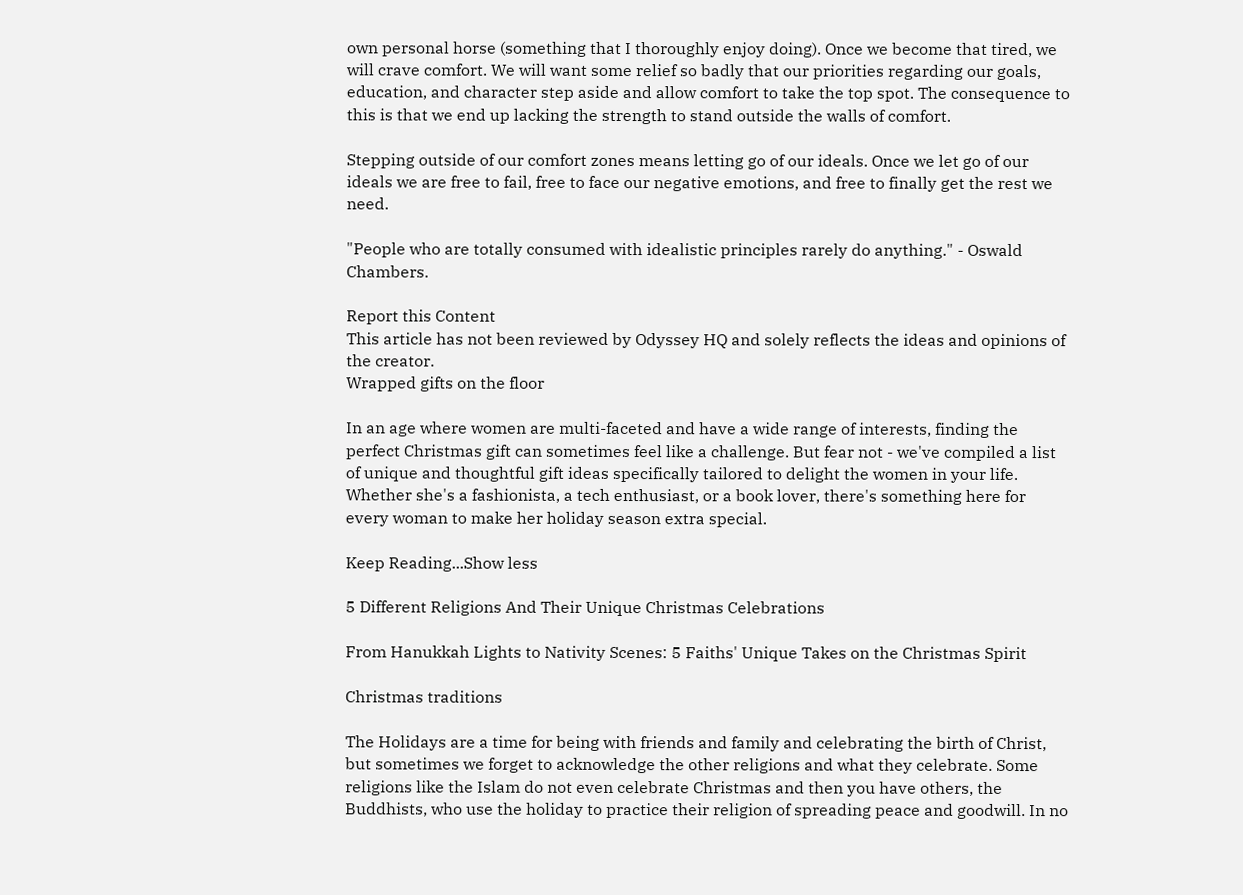own personal horse (something that I thoroughly enjoy doing). Once we become that tired, we will crave comfort. We will want some relief so badly that our priorities regarding our goals, education, and character step aside and allow comfort to take the top spot. The consequence to this is that we end up lacking the strength to stand outside the walls of comfort.

Stepping outside of our comfort zones means letting go of our ideals. Once we let go of our ideals we are free to fail, free to face our negative emotions, and free to finally get the rest we need.

"People who are totally consumed with idealistic principles rarely do anything." - Oswald Chambers.

Report this Content
This article has not been reviewed by Odyssey HQ and solely reflects the ideas and opinions of the creator.
Wrapped gifts on the floor

In an age where women are multi-faceted and have a wide range of interests, finding the perfect Christmas gift can sometimes feel like a challenge. But fear not - we've compiled a list of unique and thoughtful gift ideas specifically tailored to delight the women in your life. Whether she's a fashionista, a tech enthusiast, or a book lover, there's something here for every woman to make her holiday season extra special.

Keep Reading...Show less

5 Different Religions And Their Unique Christmas Celebrations

From Hanukkah Lights to Nativity Scenes: 5 Faiths' Unique Takes on the Christmas Spirit

Christmas traditions

The Holidays are a time for being with friends and family and celebrating the birth of Christ, but sometimes we forget to acknowledge the other religions and what they celebrate. Some religions like the Islam do not even celebrate Christmas and then you have others, the Buddhists, who use the holiday to practice their religion of spreading peace and goodwill. In no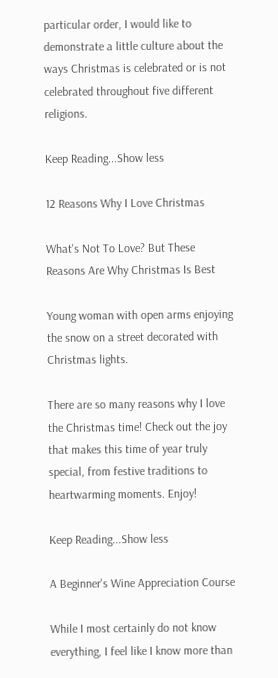particular order, I would like to demonstrate a little culture about the ways Christmas is celebrated or is not celebrated throughout five different religions.

Keep Reading...Show less

12 Reasons Why I Love Christmas

What's Not To Love? But These Reasons Are Why Christmas Is Best

Young woman with open arms enjoying the snow on a street decorated with Christmas lights.

There are so many reasons why I love the Christmas time! Check out the joy that makes this time of year truly special, from festive traditions to heartwarming moments. Enjoy!

Keep Reading...Show less

A Beginner's Wine Appreciation Course

While I most certainly do not know everything, I feel like I know more than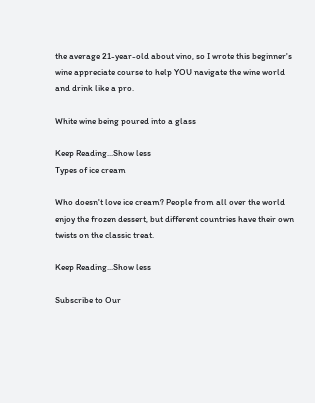the average 21-year-old about vino, so I wrote this beginner's wine appreciate course to help YOU navigate the wine world and drink like a pro.

White wine being poured into a glass

Keep Reading...Show less
Types of ice cream

Who doesn't love ice cream? People from all over the world enjoy the frozen dessert, but different countries have their own twists on the classic treat.

Keep Reading...Show less

Subscribe to Our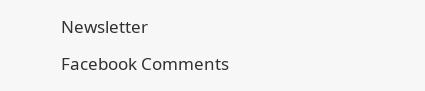Newsletter

Facebook Comments